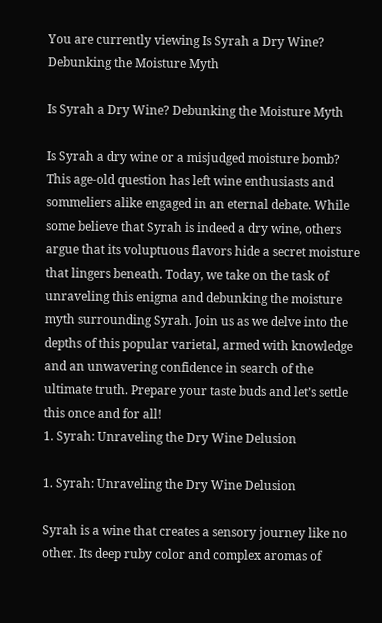You are currently viewing Is Syrah a Dry Wine? Debunking the Moisture Myth

Is Syrah a Dry Wine? Debunking the Moisture Myth

Is Syrah a dry wine or a misjudged moisture bomb? This age-old question has left wine enthusiasts and sommeliers alike engaged in an eternal debate. While some believe that Syrah is indeed a dry wine, others argue that its voluptuous flavors hide a secret moisture that lingers beneath. Today, we take on the task of unraveling this enigma and debunking the moisture myth surrounding Syrah. Join us as we delve into the depths of this popular varietal, armed with knowledge and an unwavering confidence in search of the ultimate truth. Prepare your taste buds and let’s settle this once and for all!
1. Syrah: Unraveling the Dry Wine Delusion

1. Syrah: Unraveling the Dry Wine Delusion

Syrah is a wine that creates a sensory journey like no other. Its deep ruby color and complex aromas of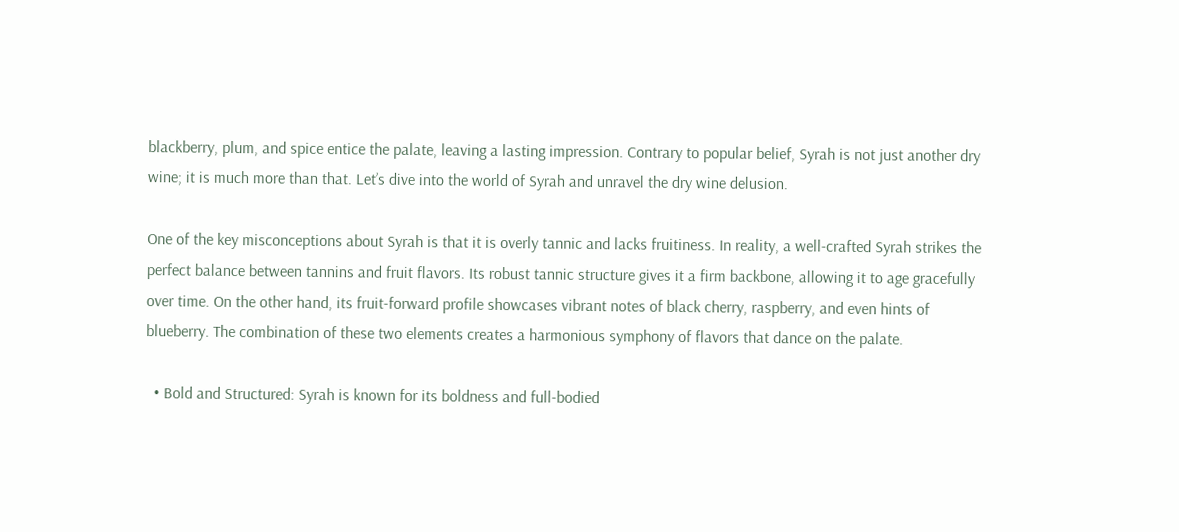blackberry, plum, and spice entice the palate, leaving a lasting impression. Contrary to popular belief, Syrah is not just another dry wine; it is much more than that. Let’s dive into the world of Syrah and unravel the dry wine delusion.

One of the key misconceptions about Syrah is that it is overly tannic and lacks fruitiness. In reality, a well-crafted Syrah strikes the perfect balance between tannins and fruit flavors. Its robust tannic structure gives it a firm backbone, allowing it to age gracefully over time. On the other hand, its fruit-forward profile showcases vibrant notes of black cherry, raspberry, and even hints of blueberry. The combination of these two elements creates a harmonious symphony of flavors that dance on the palate.

  • Bold and Structured: Syrah is known for its boldness and full-bodied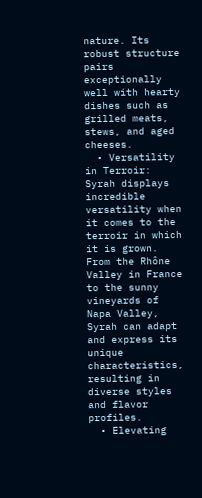nature. Its robust structure pairs exceptionally well with hearty dishes such as grilled meats, stews, and aged cheeses.
  • Versatility in Terroir: Syrah displays incredible versatility when it comes to the terroir in which it is grown. From the Rhône Valley in France to the sunny vineyards of Napa Valley, Syrah can adapt and express its unique characteristics, resulting in diverse styles and flavor profiles.
  • Elevating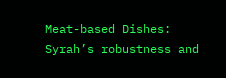Meat-based Dishes: Syrah’s robustness and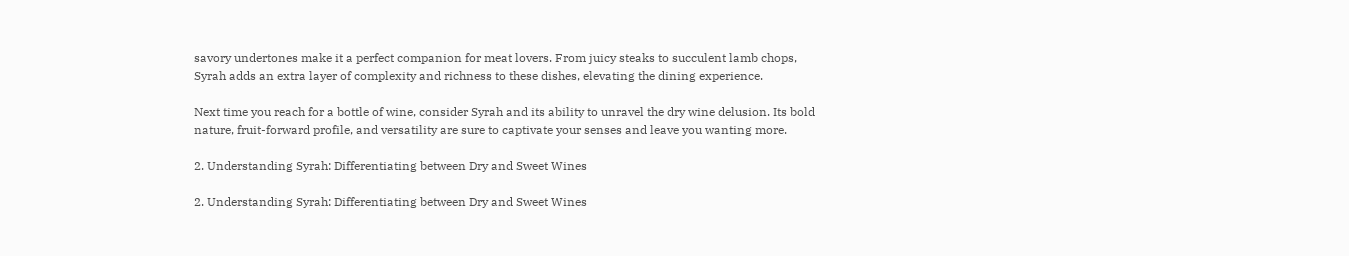savory undertones make it a perfect companion for meat lovers. From juicy steaks to succulent lamb chops, Syrah adds an extra layer of complexity and richness to these dishes, elevating the dining experience.

Next time you reach for a bottle of wine, consider Syrah and its ability to unravel the dry wine delusion. Its bold nature, fruit-forward profile, and versatility are sure to captivate your senses and leave you wanting more.

2. Understanding Syrah: Differentiating between Dry and Sweet Wines

2. Understanding Syrah: Differentiating between Dry and Sweet Wines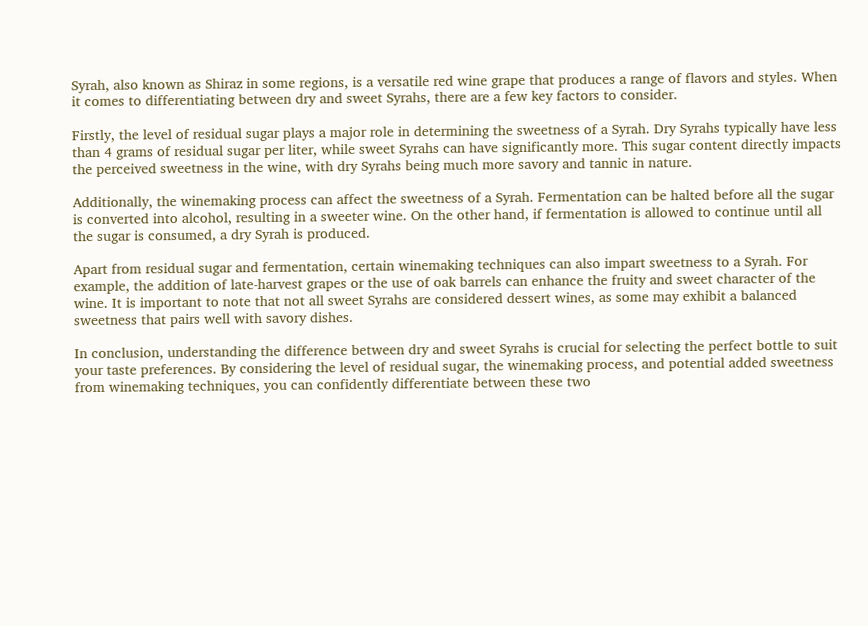Syrah, also known as Shiraz in some regions, is a versatile red wine grape that produces a range of flavors and styles. When it comes to differentiating between dry and sweet Syrahs, there are a few key factors to consider.

Firstly, the level of residual sugar plays a major role in determining the sweetness of a Syrah. Dry Syrahs typically have less than 4 grams of residual sugar per liter, while sweet Syrahs can have significantly more. This sugar content directly impacts the perceived sweetness in the wine, with dry Syrahs being much more savory and tannic in nature.

Additionally, the winemaking process can affect the sweetness of a Syrah. Fermentation can be halted before all the sugar is converted into alcohol, resulting in a sweeter wine. On the other hand, if fermentation is allowed to continue until all the sugar is consumed, a dry Syrah is produced.

Apart from residual sugar and fermentation, certain winemaking techniques can also impart sweetness to a Syrah. For example, the addition of late-harvest grapes or the use of oak barrels can enhance the fruity and sweet character of the wine. It is important to note that not all sweet Syrahs are considered dessert wines, as some may exhibit a balanced sweetness that pairs well with savory dishes.

In conclusion, understanding the difference between dry and sweet Syrahs is crucial for selecting the perfect bottle to suit your taste preferences. By considering the level of residual sugar, the winemaking process, and potential added sweetness from winemaking techniques, you can confidently differentiate between these two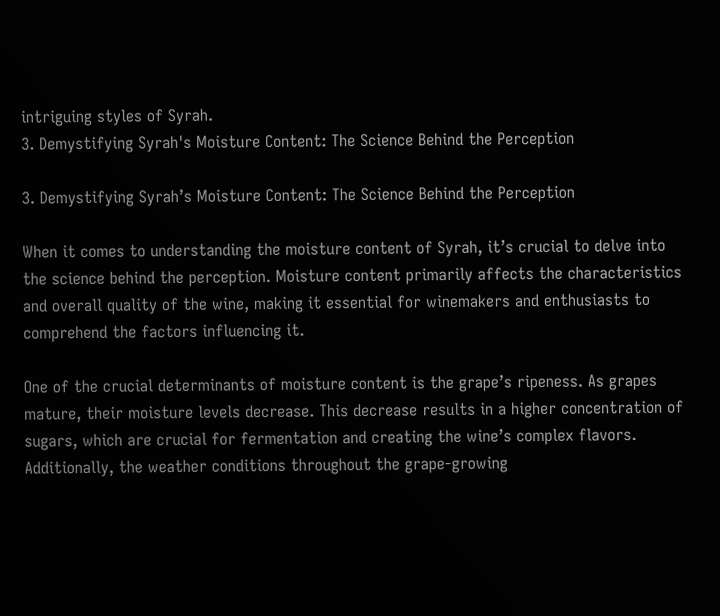intriguing styles of Syrah.
3. Demystifying Syrah's Moisture Content: The Science Behind the Perception

3. Demystifying Syrah’s Moisture Content: The Science Behind the Perception

When it comes to understanding the moisture content of Syrah, it’s crucial to delve into the science behind the perception. Moisture content primarily affects the characteristics and overall quality of the wine, making it essential for winemakers and enthusiasts to comprehend the factors influencing it.

One of the crucial determinants of moisture content is the grape’s ripeness. As grapes mature, their moisture levels decrease. This decrease results in a higher concentration of sugars, which are crucial for fermentation and creating the wine’s complex flavors. Additionally, the weather conditions throughout the grape-growing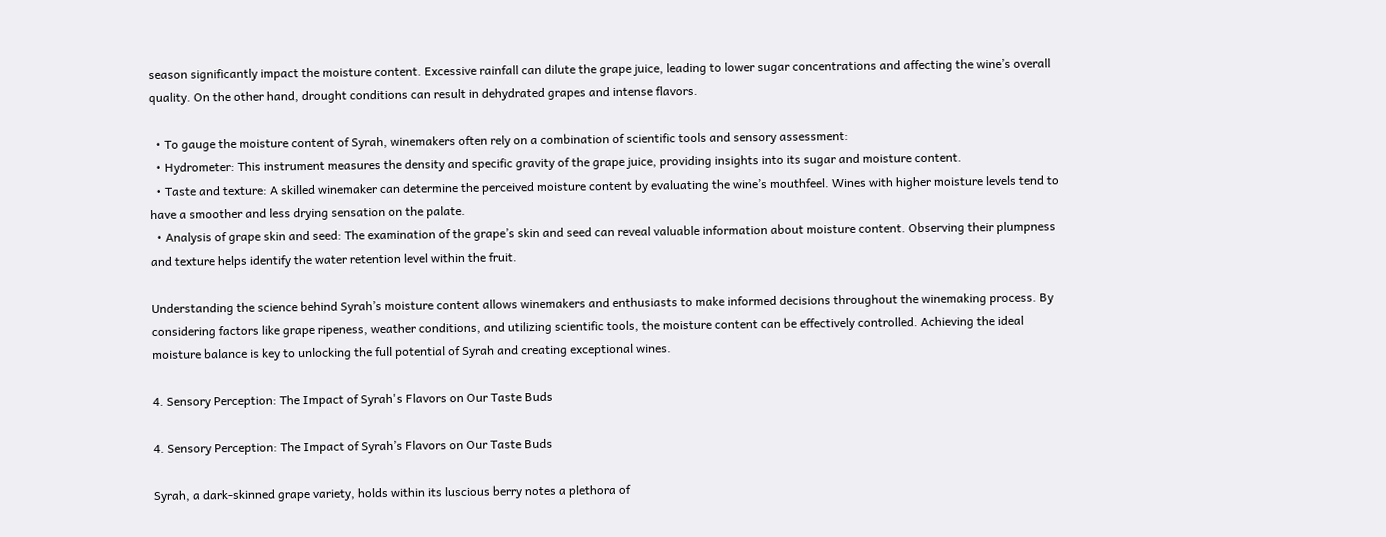season significantly impact the moisture content. Excessive rainfall can dilute the grape juice, leading to lower sugar concentrations and affecting the wine’s overall quality. On the other hand, drought conditions can result in dehydrated grapes and intense flavors.

  • To gauge the moisture content of Syrah, winemakers often rely on a combination of scientific tools and sensory assessment:
  • Hydrometer: This instrument measures the density and specific gravity of the grape juice, providing insights into its sugar and moisture content.
  • Taste and texture: A skilled winemaker can determine the perceived moisture content by evaluating the wine’s mouthfeel. Wines with higher moisture levels tend to have a smoother and less drying sensation on the palate.
  • Analysis of grape skin and seed: The examination of the grape’s skin and seed can reveal valuable information about moisture content. Observing their plumpness and texture helps identify the water retention level within the fruit.

Understanding the science behind Syrah’s moisture content allows winemakers and enthusiasts to make informed decisions throughout the winemaking process. By considering factors like grape ripeness, weather conditions, and utilizing scientific tools, the moisture content can be effectively controlled. Achieving the ideal moisture balance is key to unlocking the full potential of Syrah and creating exceptional wines.

4. Sensory Perception: The Impact of Syrah's Flavors on Our Taste Buds

4. Sensory Perception: The Impact of Syrah’s Flavors on Our Taste Buds

Syrah, a dark-skinned grape variety, holds within its luscious berry notes a plethora of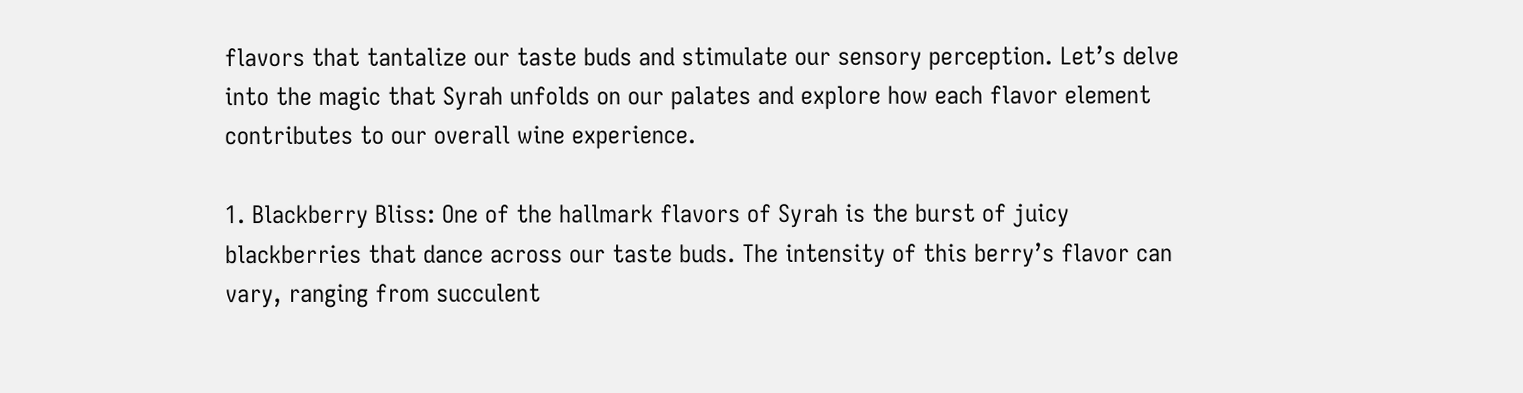flavors that tantalize our taste buds and stimulate our sensory perception. Let’s delve into the magic that Syrah unfolds on our palates and explore how each flavor element contributes to our overall wine experience.

1. Blackberry Bliss: One of the hallmark flavors of Syrah is the burst of juicy blackberries that dance across our taste buds. The intensity of this berry’s flavor can vary, ranging from succulent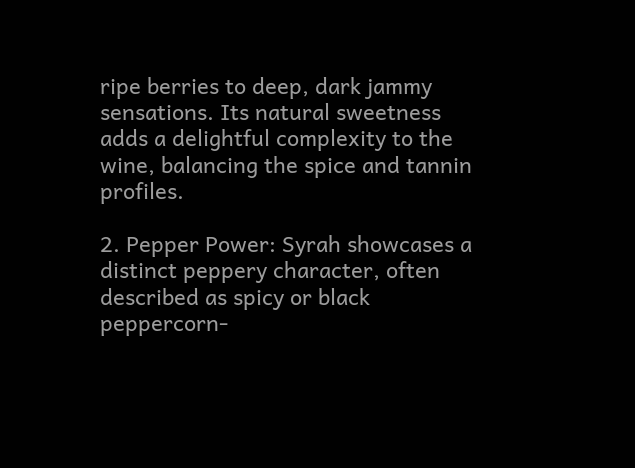ripe berries to deep, dark jammy sensations. Its natural sweetness adds a delightful complexity to the wine, balancing the spice and tannin profiles.

2. Pepper Power: Syrah showcases a distinct peppery character, often described as spicy or black peppercorn-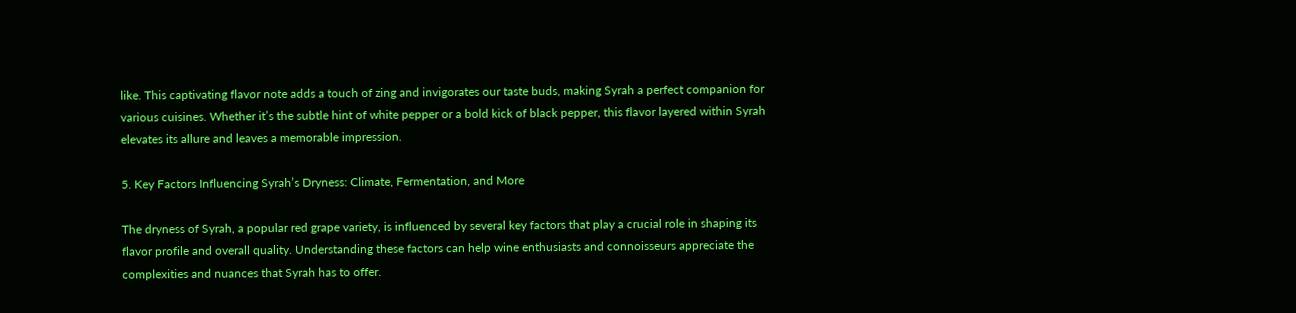like. This captivating flavor note adds a touch of zing and invigorates our taste buds, making Syrah a perfect companion for various cuisines. Whether it’s the subtle hint of white pepper or a bold kick of black pepper, this flavor layered within Syrah elevates its allure and leaves a memorable impression.

5. Key Factors Influencing Syrah’s Dryness: Climate, Fermentation, and More

The dryness of Syrah, a popular red grape variety, is influenced by several key factors that play a crucial role in shaping its flavor profile and overall quality. Understanding these factors can help wine enthusiasts and connoisseurs appreciate the complexities and nuances that Syrah has to offer.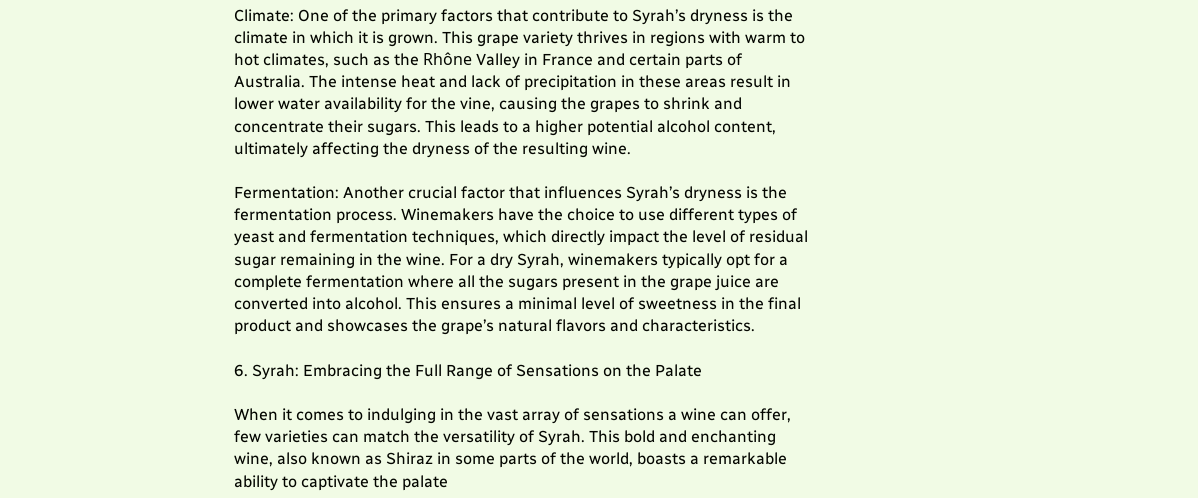Climate: One of the primary factors that contribute to Syrah’s dryness is the climate in which it is grown. This grape variety thrives in regions with warm to hot climates, such as the Rhône Valley in France and certain parts of Australia. The intense heat and lack of precipitation in these areas result in lower water availability for the vine, causing the grapes to shrink and concentrate their sugars. This leads to a higher potential alcohol content, ultimately affecting the dryness of the resulting wine.

Fermentation: Another crucial factor that influences Syrah’s dryness is the fermentation process. Winemakers have the choice to use different types of yeast and fermentation techniques, which directly impact the level of residual sugar remaining in the wine. For a dry Syrah, winemakers typically opt for a complete fermentation where all the sugars present in the grape juice are converted into alcohol. This ensures a minimal level of sweetness in the final product and showcases the grape’s natural flavors and characteristics.

6. Syrah: Embracing the Full Range of Sensations on the Palate

When it comes to indulging in the vast array of sensations a wine can offer, few varieties can match the versatility of Syrah. This bold and enchanting wine, also known as Shiraz in some parts of the world, boasts a remarkable ability to captivate the palate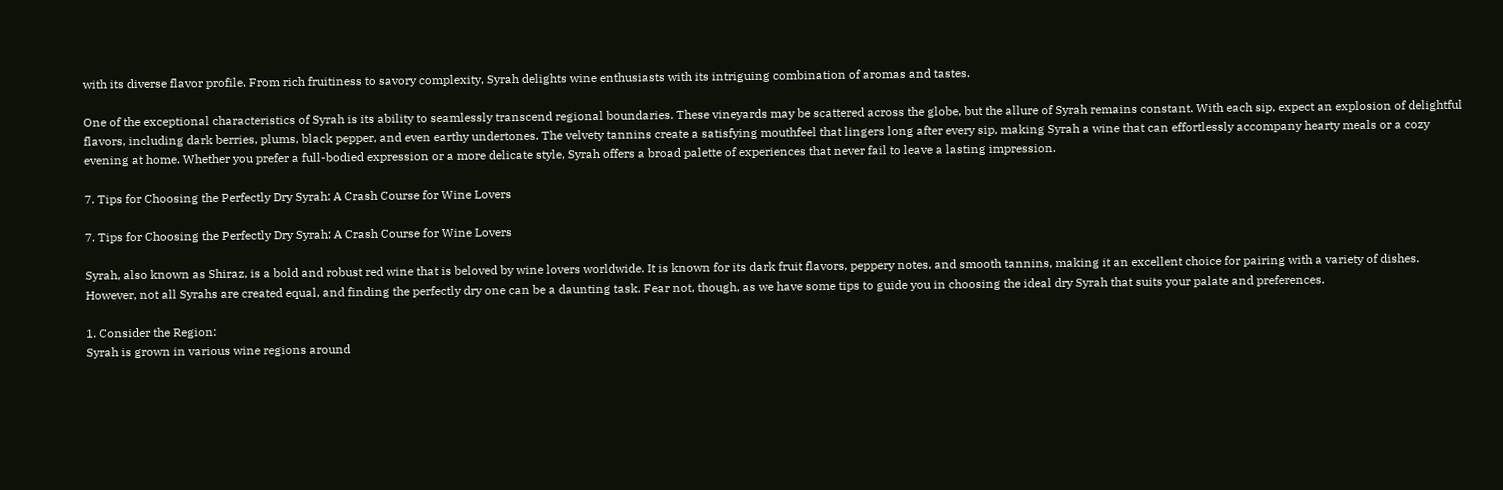with its diverse flavor profile. From rich fruitiness to savory complexity, Syrah delights wine enthusiasts with its intriguing combination of aromas and tastes.

One of the exceptional characteristics of Syrah is its ability to seamlessly transcend regional boundaries. These vineyards may be scattered across the globe, but the allure of Syrah remains constant. With each sip, expect an explosion of delightful flavors, including dark berries, plums, black pepper, and even earthy undertones. The velvety tannins create a satisfying mouthfeel that lingers long after every sip, making Syrah a wine that can effortlessly accompany hearty meals or a cozy evening at home. Whether you prefer a full-bodied expression or a more delicate style, Syrah offers a broad palette of experiences that never fail to leave a lasting impression.

7. Tips for Choosing the Perfectly Dry Syrah: A Crash Course for Wine Lovers

7. Tips for Choosing the Perfectly Dry Syrah: A Crash Course for Wine Lovers

Syrah, also known as Shiraz, is a bold and robust red wine that is beloved by wine lovers worldwide. It is known for its dark fruit flavors, peppery notes, and smooth tannins, making it an excellent choice for pairing with a variety of dishes. However, not all Syrahs are created equal, and finding the perfectly dry one can be a daunting task. Fear not, though, as we have some tips to guide you in choosing the ideal dry Syrah that suits your palate and preferences.

1. Consider the Region:
Syrah is grown in various wine regions around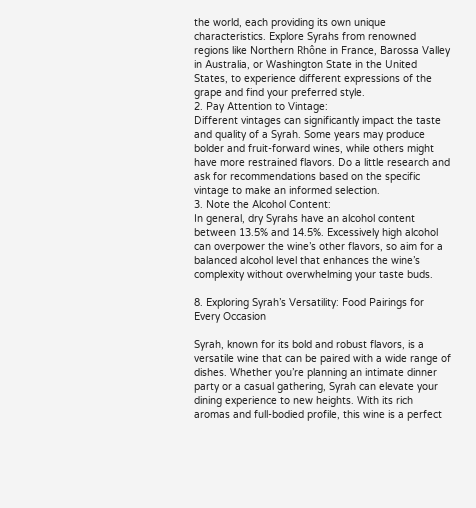the world, each providing its own unique characteristics. Explore Syrahs from renowned regions like Northern Rhône in France, Barossa Valley in Australia, or Washington State in the United States, to experience different expressions of the grape and find your preferred style.
2. Pay Attention to Vintage:
Different vintages can significantly impact the taste and quality of a Syrah. Some years may produce bolder and fruit-forward wines, while others might have more restrained flavors. Do a little research and ask for recommendations based on the specific vintage to make an informed selection.
3. Note the Alcohol Content:
In general, dry Syrahs have an alcohol content between 13.5% and 14.5%. Excessively high alcohol can overpower the wine’s other flavors, so aim for a balanced alcohol level that enhances the wine’s complexity without overwhelming your taste buds.

8. Exploring Syrah’s Versatility: Food Pairings for Every Occasion

Syrah, known for its bold and robust flavors, is a versatile wine that can be paired with a wide range of dishes. Whether you’re planning an intimate dinner party or a casual gathering, Syrah can elevate your dining experience to new heights. With its rich aromas and full-bodied profile, this wine is a perfect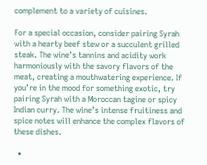complement to a variety of cuisines.

For a special occasion, consider pairing Syrah with a hearty beef stew or a succulent grilled steak. The wine’s tannins and acidity work harmoniously with the savory flavors of the meat, creating a mouthwatering experience. If you’re in the mood for something exotic, try pairing Syrah with a Moroccan tagine or spicy Indian curry. The wine’s intense fruitiness and spice notes will enhance the complex flavors of these dishes.

  •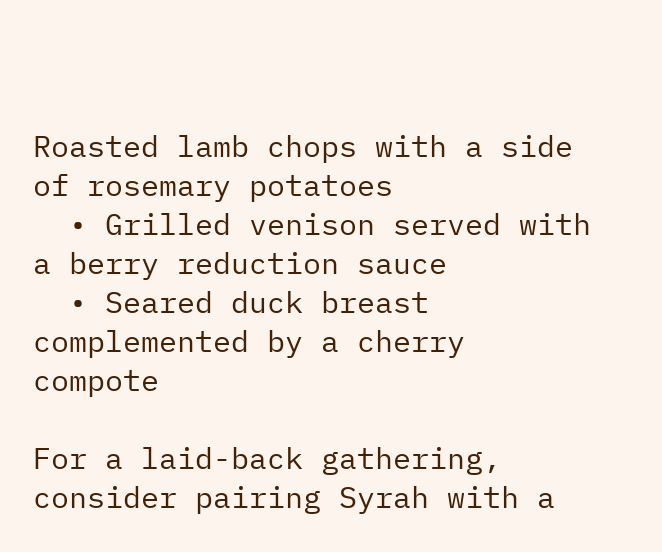Roasted lamb chops with a side of rosemary potatoes
  • Grilled venison served with a berry reduction sauce
  • Seared duck breast complemented by a cherry compote

For a laid-back gathering, consider pairing Syrah with a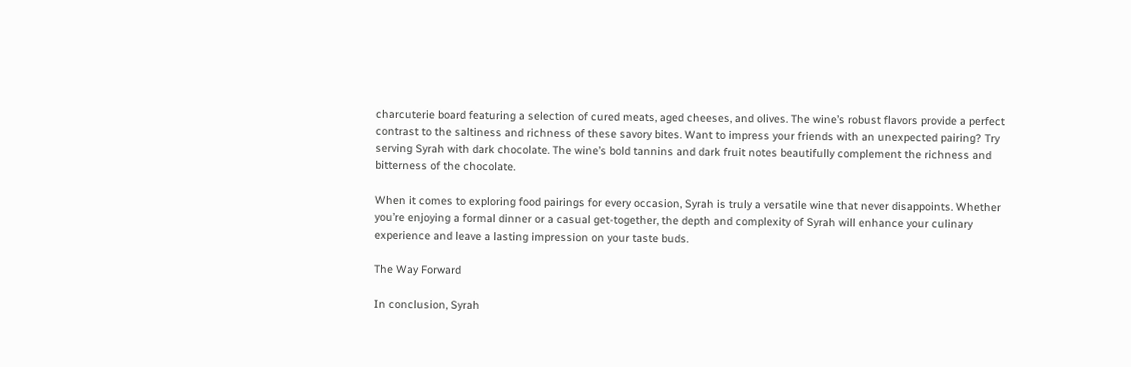charcuterie board featuring a selection of cured meats, aged cheeses, and olives. The wine’s robust flavors provide a perfect contrast to the saltiness and richness of these savory bites. Want to impress your friends with an unexpected pairing? Try serving Syrah with dark chocolate. The wine’s bold tannins and dark fruit notes beautifully complement the richness and bitterness of the chocolate.

When it comes to exploring food pairings for every occasion, Syrah is truly a versatile wine that never disappoints. Whether you’re enjoying a formal dinner or a casual get-together, the depth and complexity of Syrah will enhance your culinary experience and leave a lasting impression on your taste buds.

The Way Forward

In conclusion, Syrah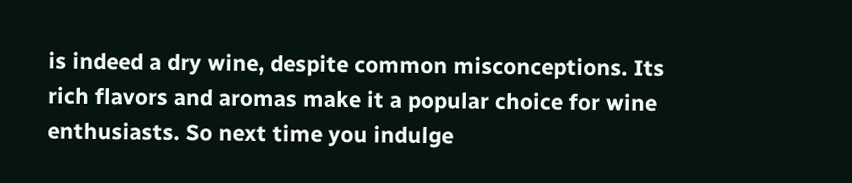is indeed a dry wine, despite common misconceptions. Its rich flavors and aromas make it a popular choice for wine enthusiasts. So next time you indulge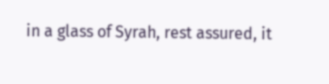in a glass of Syrah, rest assured, it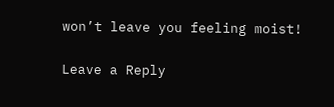won’t leave you feeling moist!

Leave a Reply